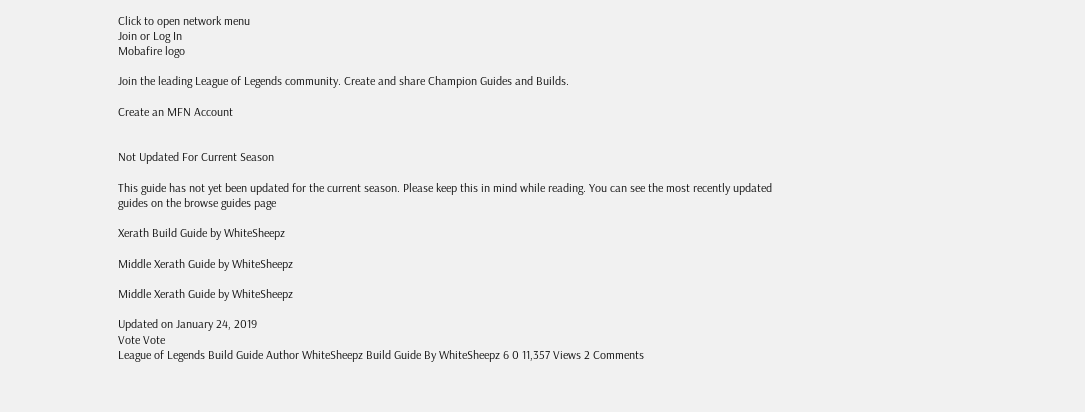Click to open network menu
Join or Log In
Mobafire logo

Join the leading League of Legends community. Create and share Champion Guides and Builds.

Create an MFN Account


Not Updated For Current Season

This guide has not yet been updated for the current season. Please keep this in mind while reading. You can see the most recently updated guides on the browse guides page

Xerath Build Guide by WhiteSheepz

Middle Xerath Guide by WhiteSheepz

Middle Xerath Guide by WhiteSheepz

Updated on January 24, 2019
Vote Vote
League of Legends Build Guide Author WhiteSheepz Build Guide By WhiteSheepz 6 0 11,357 Views 2 Comments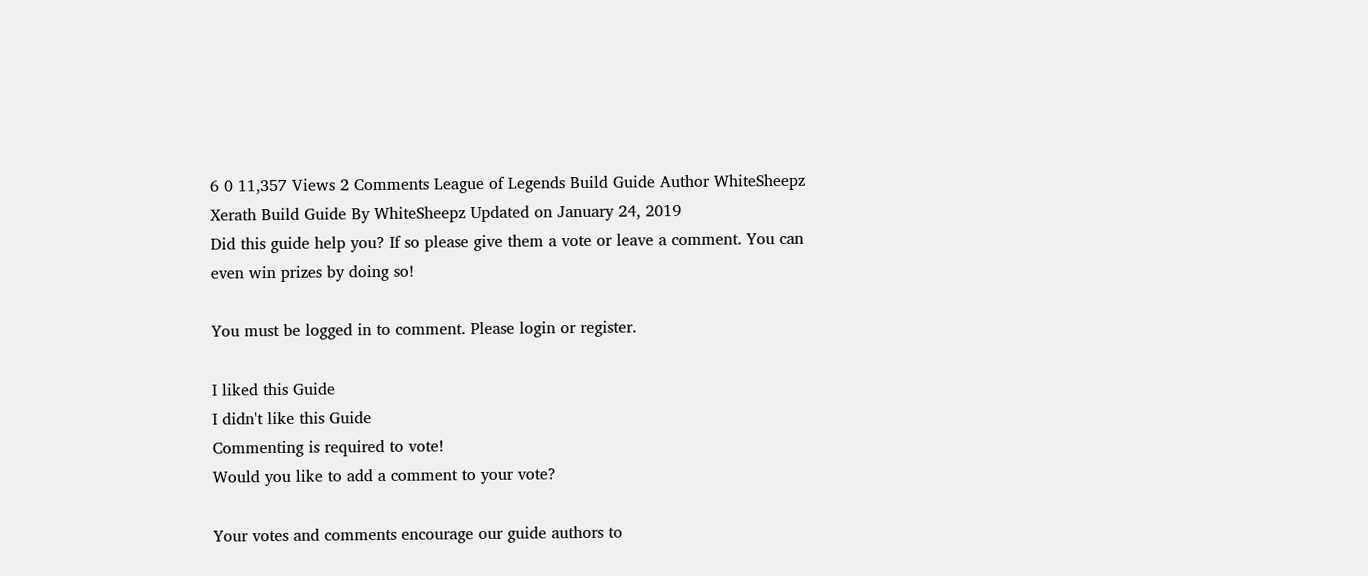6 0 11,357 Views 2 Comments League of Legends Build Guide Author WhiteSheepz Xerath Build Guide By WhiteSheepz Updated on January 24, 2019
Did this guide help you? If so please give them a vote or leave a comment. You can even win prizes by doing so!

You must be logged in to comment. Please login or register.

I liked this Guide
I didn't like this Guide
Commenting is required to vote!
Would you like to add a comment to your vote?

Your votes and comments encourage our guide authors to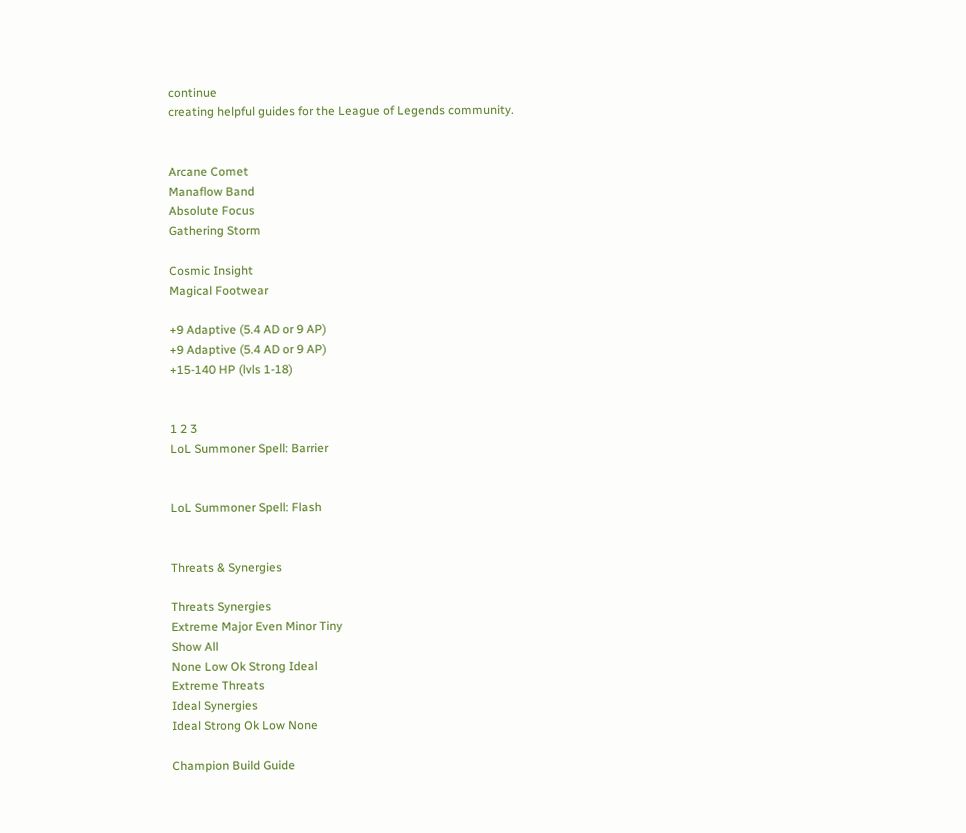continue
creating helpful guides for the League of Legends community.


Arcane Comet
Manaflow Band
Absolute Focus
Gathering Storm

Cosmic Insight
Magical Footwear

+9 Adaptive (5.4 AD or 9 AP)
+9 Adaptive (5.4 AD or 9 AP)
+15-140 HP (lvls 1-18)


1 2 3
LoL Summoner Spell: Barrier


LoL Summoner Spell: Flash


Threats & Synergies

Threats Synergies
Extreme Major Even Minor Tiny
Show All
None Low Ok Strong Ideal
Extreme Threats
Ideal Synergies
Ideal Strong Ok Low None

Champion Build Guide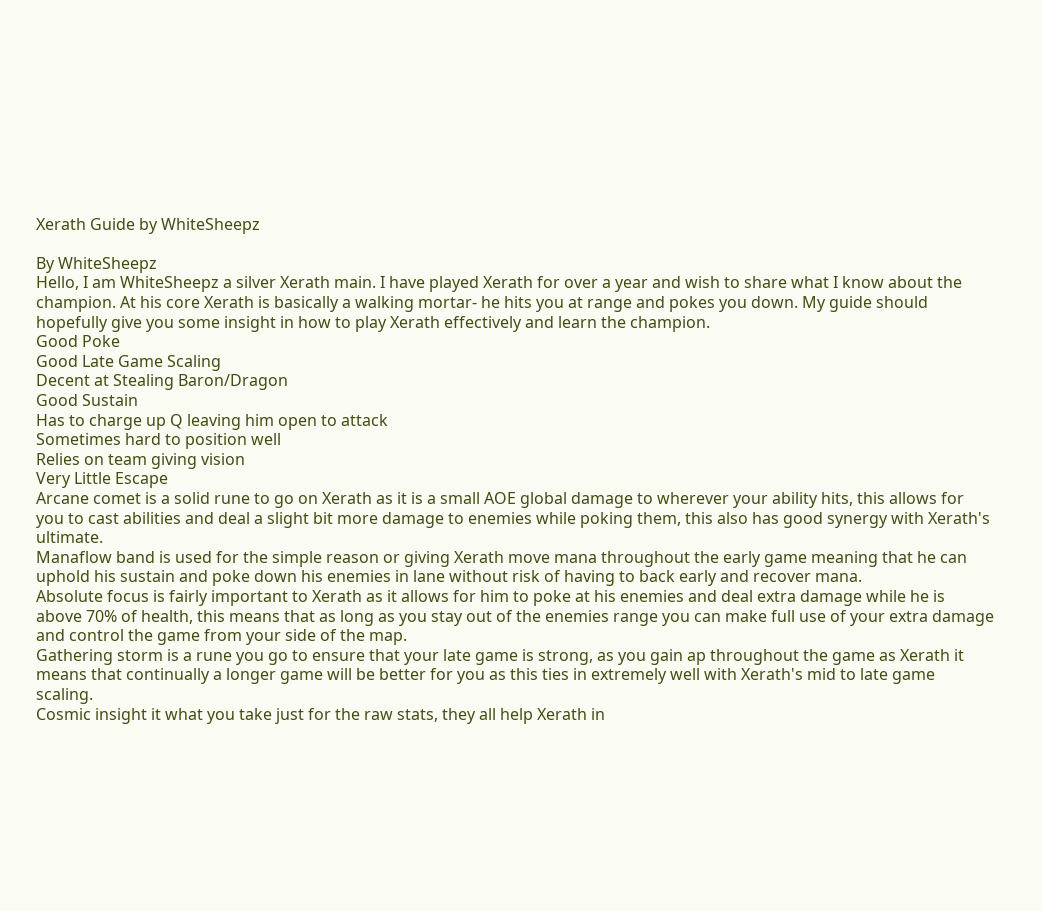Xerath Guide by WhiteSheepz

By WhiteSheepz
Hello, I am WhiteSheepz a silver Xerath main. I have played Xerath for over a year and wish to share what I know about the champion. At his core Xerath is basically a walking mortar- he hits you at range and pokes you down. My guide should hopefully give you some insight in how to play Xerath effectively and learn the champion.
Good Poke
Good Late Game Scaling
Decent at Stealing Baron/Dragon
Good Sustain
Has to charge up Q leaving him open to attack
Sometimes hard to position well
Relies on team giving vision
Very Little Escape
Arcane comet is a solid rune to go on Xerath as it is a small AOE global damage to wherever your ability hits, this allows for you to cast abilities and deal a slight bit more damage to enemies while poking them, this also has good synergy with Xerath's ultimate.
Manaflow band is used for the simple reason or giving Xerath move mana throughout the early game meaning that he can uphold his sustain and poke down his enemies in lane without risk of having to back early and recover mana.
Absolute focus is fairly important to Xerath as it allows for him to poke at his enemies and deal extra damage while he is above 70% of health, this means that as long as you stay out of the enemies range you can make full use of your extra damage and control the game from your side of the map.
Gathering storm is a rune you go to ensure that your late game is strong, as you gain ap throughout the game as Xerath it means that continually a longer game will be better for you as this ties in extremely well with Xerath's mid to late game scaling.
Cosmic insight it what you take just for the raw stats, they all help Xerath in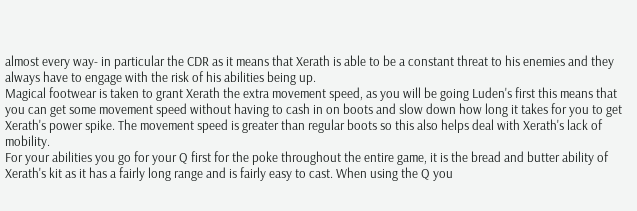almost every way- in particular the CDR as it means that Xerath is able to be a constant threat to his enemies and they always have to engage with the risk of his abilities being up.
Magical footwear is taken to grant Xerath the extra movement speed, as you will be going Luden's first this means that you can get some movement speed without having to cash in on boots and slow down how long it takes for you to get Xerath's power spike. The movement speed is greater than regular boots so this also helps deal with Xerath's lack of mobility.
For your abilities you go for your Q first for the poke throughout the entire game, it is the bread and butter ability of Xerath's kit as it has a fairly long range and is fairly easy to cast. When using the Q you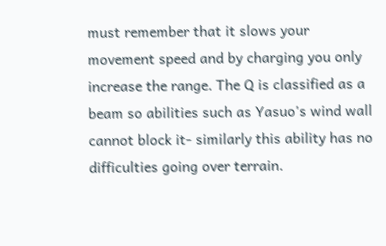must remember that it slows your movement speed and by charging you only increase the range. The Q is classified as a beam so abilities such as Yasuo's wind wall cannot block it- similarly this ability has no difficulties going over terrain.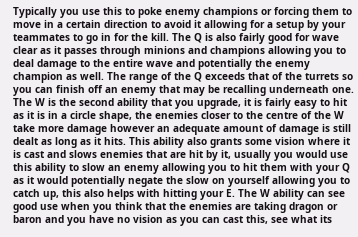Typically you use this to poke enemy champions or forcing them to move in a certain direction to avoid it allowing for a setup by your teammates to go in for the kill. The Q is also fairly good for wave clear as it passes through minions and champions allowing you to deal damage to the entire wave and potentially the enemy champion as well. The range of the Q exceeds that of the turrets so you can finish off an enemy that may be recalling underneath one.
The W is the second ability that you upgrade, it is fairly easy to hit as it is in a circle shape, the enemies closer to the centre of the W take more damage however an adequate amount of damage is still dealt as long as it hits. This ability also grants some vision where it is cast and slows enemies that are hit by it, usually you would use this ability to slow an enemy allowing you to hit them with your Q as it would potentially negate the slow on yourself allowing you to catch up, this also helps with hitting your E. The W ability can see good use when you think that the enemies are taking dragon or baron and you have no vision as you can cast this, see what its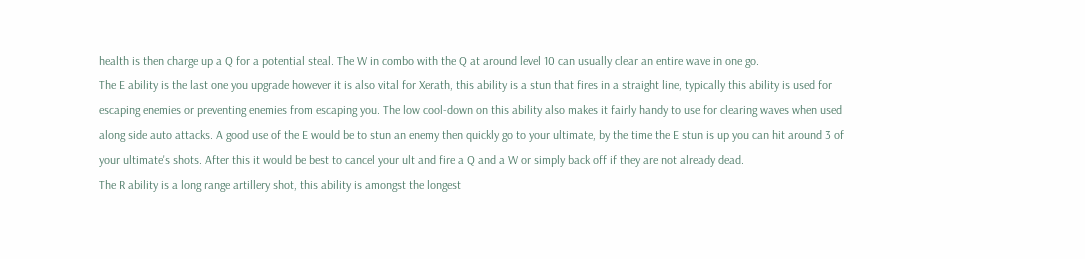health is then charge up a Q for a potential steal. The W in combo with the Q at around level 10 can usually clear an entire wave in one go.
The E ability is the last one you upgrade however it is also vital for Xerath, this ability is a stun that fires in a straight line, typically this ability is used for escaping enemies or preventing enemies from escaping you. The low cool-down on this ability also makes it fairly handy to use for clearing waves when used along side auto attacks. A good use of the E would be to stun an enemy then quickly go to your ultimate, by the time the E stun is up you can hit around 3 of your ultimate's shots. After this it would be best to cancel your ult and fire a Q and a W or simply back off if they are not already dead.
The R ability is a long range artillery shot, this ability is amongst the longest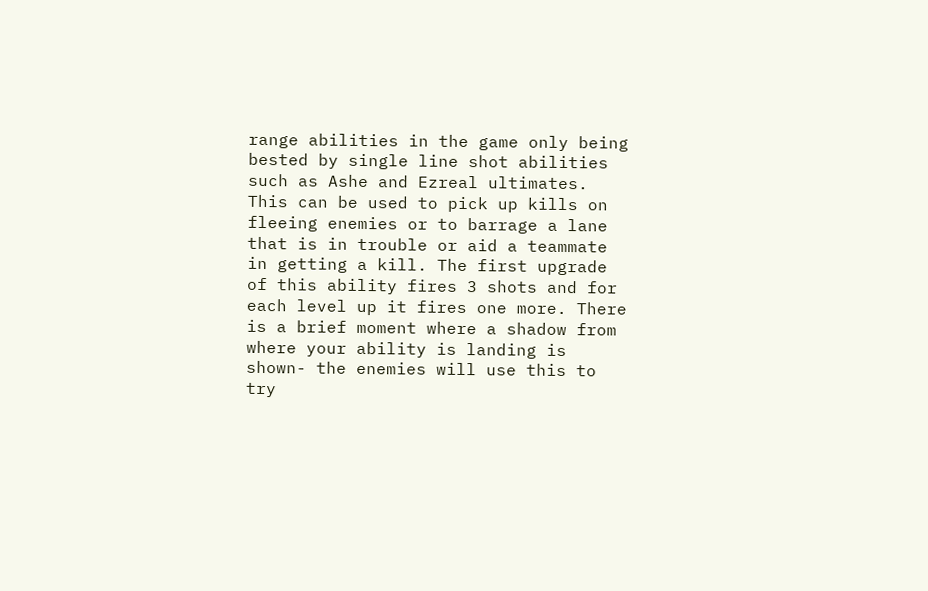range abilities in the game only being bested by single line shot abilities such as Ashe and Ezreal ultimates. This can be used to pick up kills on fleeing enemies or to barrage a lane that is in trouble or aid a teammate in getting a kill. The first upgrade of this ability fires 3 shots and for each level up it fires one more. There is a brief moment where a shadow from where your ability is landing is shown- the enemies will use this to try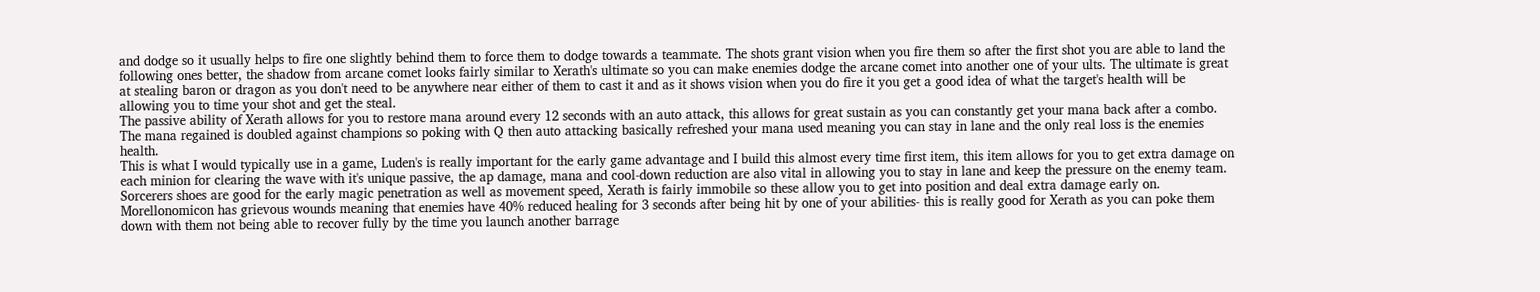and dodge so it usually helps to fire one slightly behind them to force them to dodge towards a teammate. The shots grant vision when you fire them so after the first shot you are able to land the following ones better, the shadow from arcane comet looks fairly similar to Xerath's ultimate so you can make enemies dodge the arcane comet into another one of your ults. The ultimate is great at stealing baron or dragon as you don't need to be anywhere near either of them to cast it and as it shows vision when you do fire it you get a good idea of what the target's health will be allowing you to time your shot and get the steal.
The passive ability of Xerath allows for you to restore mana around every 12 seconds with an auto attack, this allows for great sustain as you can constantly get your mana back after a combo. The mana regained is doubled against champions so poking with Q then auto attacking basically refreshed your mana used meaning you can stay in lane and the only real loss is the enemies health.
This is what I would typically use in a game, Luden's is really important for the early game advantage and I build this almost every time first item, this item allows for you to get extra damage on each minion for clearing the wave with it's unique passive, the ap damage, mana and cool-down reduction are also vital in allowing you to stay in lane and keep the pressure on the enemy team. Sorcerers shoes are good for the early magic penetration as well as movement speed, Xerath is fairly immobile so these allow you to get into position and deal extra damage early on. Morellonomicon has grievous wounds meaning that enemies have 40% reduced healing for 3 seconds after being hit by one of your abilities- this is really good for Xerath as you can poke them down with them not being able to recover fully by the time you launch another barrage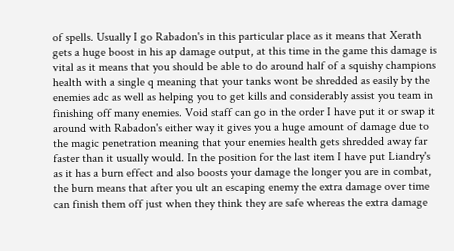of spells. Usually I go Rabadon's in this particular place as it means that Xerath gets a huge boost in his ap damage output, at this time in the game this damage is vital as it means that you should be able to do around half of a squishy champions health with a single q meaning that your tanks wont be shredded as easily by the enemies adc as well as helping you to get kills and considerably assist you team in finishing off many enemies. Void staff can go in the order I have put it or swap it around with Rabadon's either way it gives you a huge amount of damage due to the magic penetration meaning that your enemies health gets shredded away far faster than it usually would. In the position for the last item I have put Liandry's as it has a burn effect and also boosts your damage the longer you are in combat, the burn means that after you ult an escaping enemy the extra damage over time can finish them off just when they think they are safe whereas the extra damage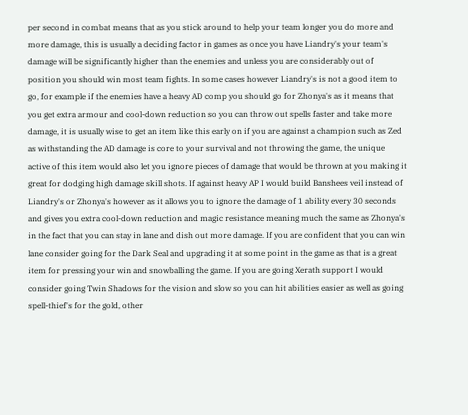per second in combat means that as you stick around to help your team longer you do more and more damage, this is usually a deciding factor in games as once you have Liandry's your team's damage will be significantly higher than the enemies and unless you are considerably out of position you should win most team fights. In some cases however Liandry's is not a good item to go, for example if the enemies have a heavy AD comp you should go for Zhonya's as it means that you get extra armour and cool-down reduction so you can throw out spells faster and take more damage, it is usually wise to get an item like this early on if you are against a champion such as Zed as withstanding the AD damage is core to your survival and not throwing the game, the unique active of this item would also let you ignore pieces of damage that would be thrown at you making it great for dodging high damage skill shots. If against heavy AP I would build Banshees veil instead of Liandry's or Zhonya's however as it allows you to ignore the damage of 1 ability every 30 seconds and gives you extra cool-down reduction and magic resistance meaning much the same as Zhonya's in the fact that you can stay in lane and dish out more damage. If you are confident that you can win lane consider going for the Dark Seal and upgrading it at some point in the game as that is a great item for pressing your win and snowballing the game. If you are going Xerath support I would consider going Twin Shadows for the vision and slow so you can hit abilities easier as well as going spell-thief's for the gold, other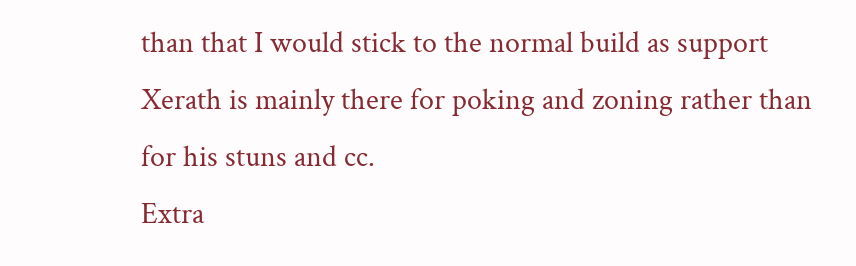than that I would stick to the normal build as support Xerath is mainly there for poking and zoning rather than for his stuns and cc.
Extra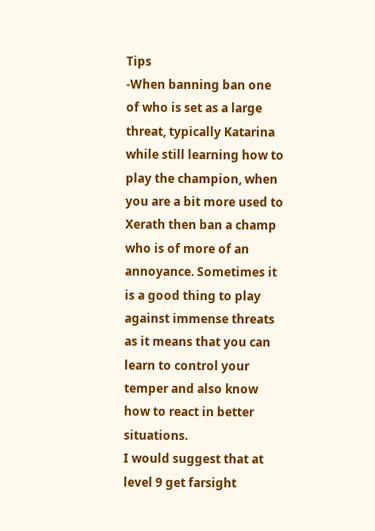Tips
-When banning ban one of who is set as a large threat, typically Katarina while still learning how to play the champion, when you are a bit more used to Xerath then ban a champ who is of more of an annoyance. Sometimes it is a good thing to play against immense threats as it means that you can learn to control your temper and also know how to react in better situations.
I would suggest that at level 9 get farsight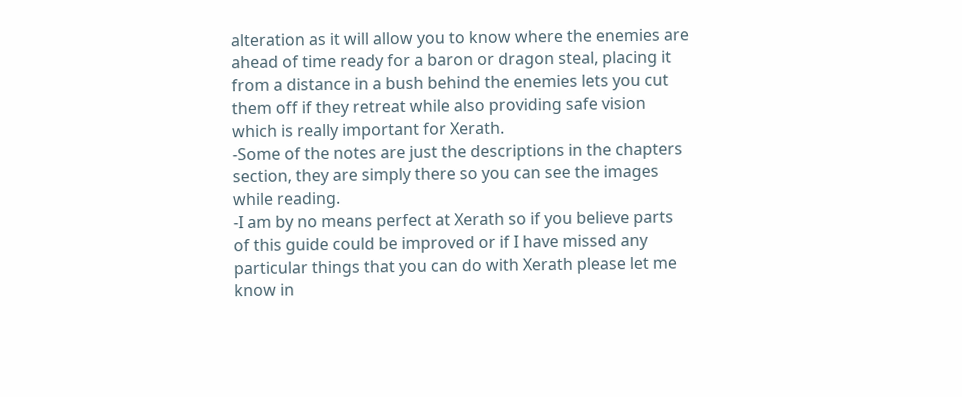alteration as it will allow you to know where the enemies are ahead of time ready for a baron or dragon steal, placing it from a distance in a bush behind the enemies lets you cut them off if they retreat while also providing safe vision which is really important for Xerath.
-Some of the notes are just the descriptions in the chapters section, they are simply there so you can see the images while reading.
-I am by no means perfect at Xerath so if you believe parts of this guide could be improved or if I have missed any particular things that you can do with Xerath please let me know in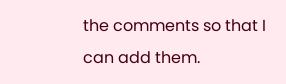the comments so that I can add them.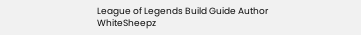League of Legends Build Guide Author WhiteSheepz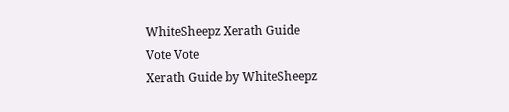WhiteSheepz Xerath Guide
Vote Vote
Xerath Guide by WhiteSheepz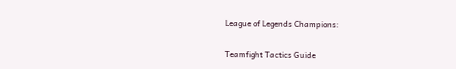League of Legends Champions:

Teamfight Tactics Guide